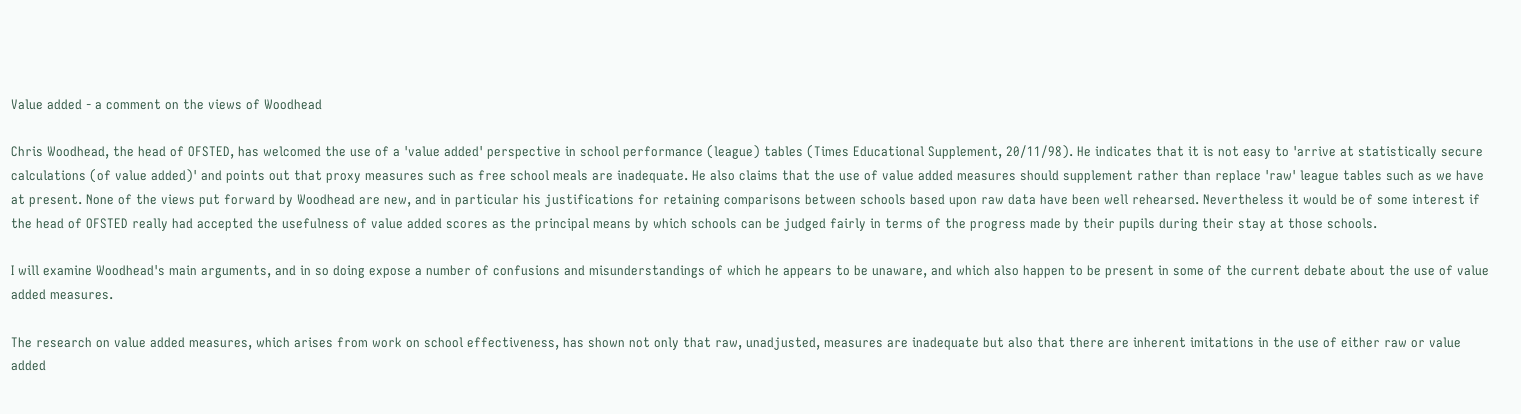Value added - a comment on the views of Woodhead

Chris Woodhead, the head of OFSTED, has welcomed the use of a 'value added' perspective in school performance (league) tables (Times Educational Supplement, 20/11/98). He indicates that it is not easy to 'arrive at statistically secure calculations (of value added)' and points out that proxy measures such as free school meals are inadequate. He also claims that the use of value added measures should supplement rather than replace 'raw' league tables such as we have at present. None of the views put forward by Woodhead are new, and in particular his justifications for retaining comparisons between schools based upon raw data have been well rehearsed. Nevertheless it would be of some interest if the head of OFSTED really had accepted the usefulness of value added scores as the principal means by which schools can be judged fairly in terms of the progress made by their pupils during their stay at those schools.

I will examine Woodhead's main arguments, and in so doing expose a number of confusions and misunderstandings of which he appears to be unaware, and which also happen to be present in some of the current debate about the use of value added measures.

The research on value added measures, which arises from work on school effectiveness, has shown not only that raw, unadjusted, measures are inadequate but also that there are inherent imitations in the use of either raw or value added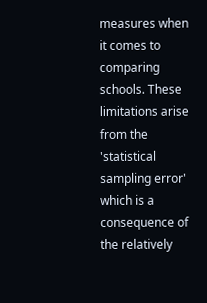measures when it comes to comparing schools. These limitations arise from the 'statistical sampling error' which is a consequence of the relatively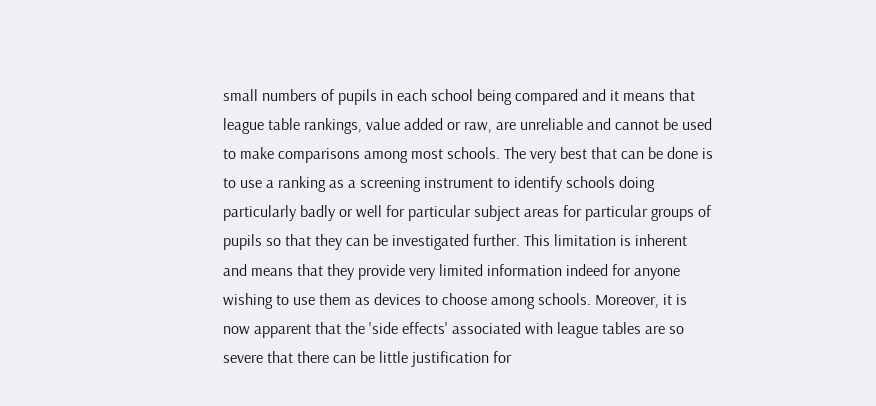small numbers of pupils in each school being compared and it means that league table rankings, value added or raw, are unreliable and cannot be used to make comparisons among most schools. The very best that can be done is to use a ranking as a screening instrument to identify schools doing particularly badly or well for particular subject areas for particular groups of pupils so that they can be investigated further. This limitation is inherent and means that they provide very limited information indeed for anyone wishing to use them as devices to choose among schools. Moreover, it is now apparent that the 'side effects' associated with league tables are so severe that there can be little justification for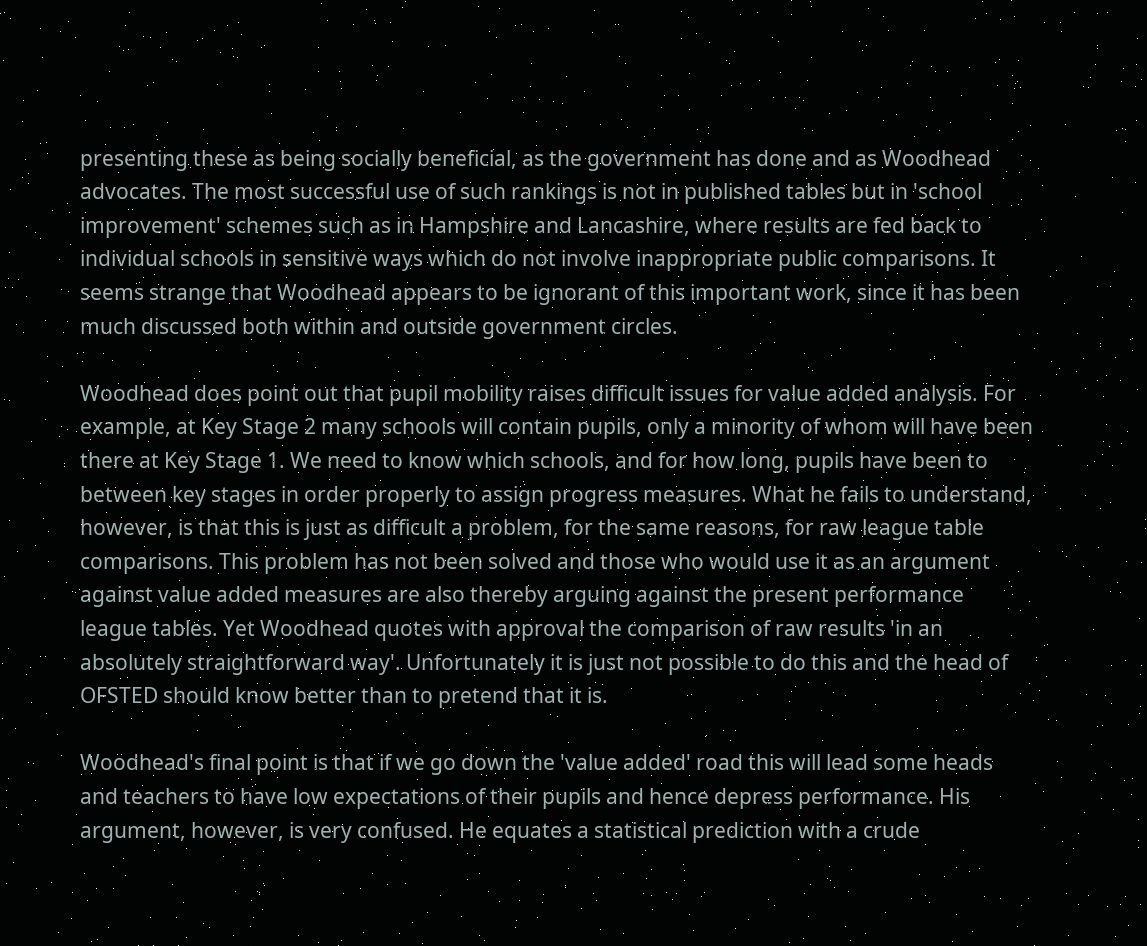presenting these as being socially beneficial, as the government has done and as Woodhead advocates. The most successful use of such rankings is not in published tables but in 'school improvement' schemes such as in Hampshire and Lancashire, where results are fed back to individual schools in sensitive ways which do not involve inappropriate public comparisons. It seems strange that Woodhead appears to be ignorant of this important work, since it has been much discussed both within and outside government circles.

Woodhead does point out that pupil mobility raises difficult issues for value added analysis. For example, at Key Stage 2 many schools will contain pupils, only a minority of whom will have been there at Key Stage 1. We need to know which schools, and for how long, pupils have been to between key stages in order properly to assign progress measures. What he fails to understand, however, is that this is just as difficult a problem, for the same reasons, for raw league table comparisons. This problem has not been solved and those who would use it as an argument against value added measures are also thereby arguing against the present performance league tables. Yet Woodhead quotes with approval the comparison of raw results 'in an absolutely straightforward way'. Unfortunately it is just not possible to do this and the head of OFSTED should know better than to pretend that it is.

Woodhead's final point is that if we go down the 'value added' road this will lead some heads and teachers to have low expectations of their pupils and hence depress performance. His argument, however, is very confused. He equates a statistical prediction with a crude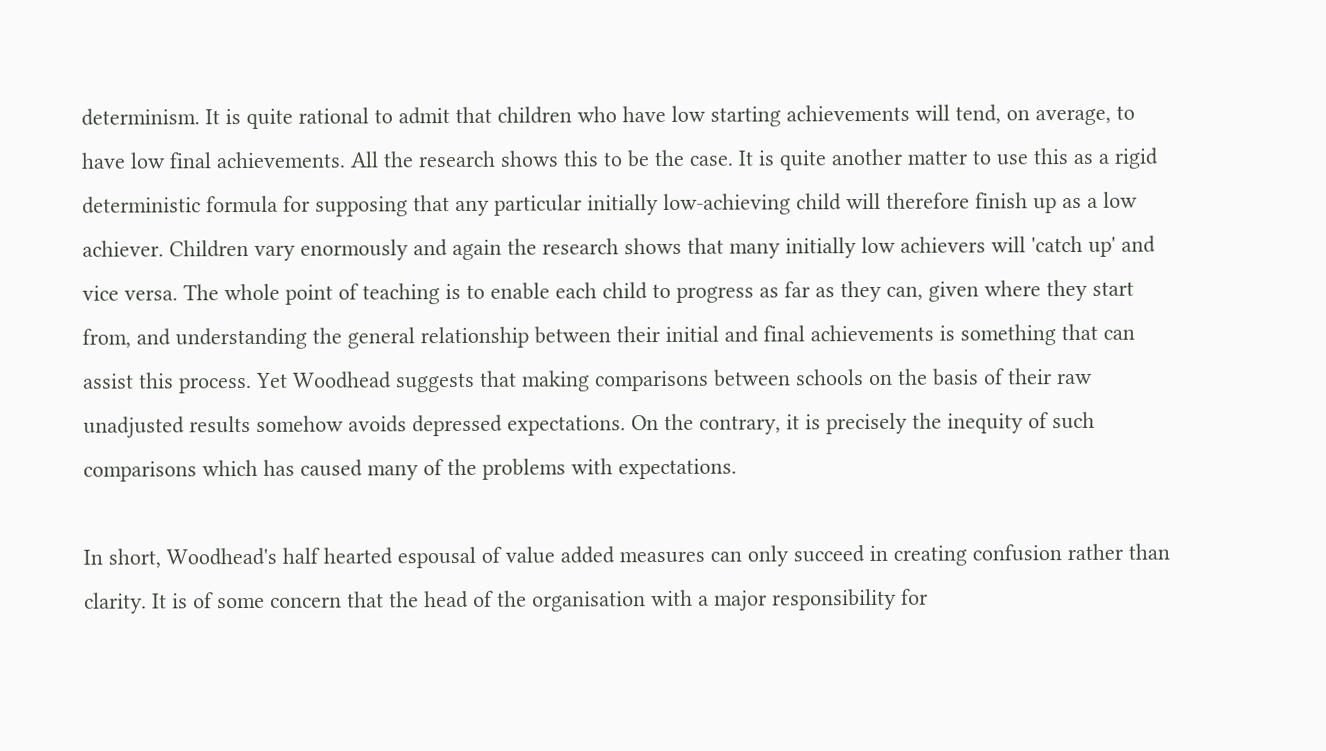determinism. It is quite rational to admit that children who have low starting achievements will tend, on average, to have low final achievements. All the research shows this to be the case. It is quite another matter to use this as a rigid deterministic formula for supposing that any particular initially low-achieving child will therefore finish up as a low achiever. Children vary enormously and again the research shows that many initially low achievers will 'catch up' and vice versa. The whole point of teaching is to enable each child to progress as far as they can, given where they start from, and understanding the general relationship between their initial and final achievements is something that can assist this process. Yet Woodhead suggests that making comparisons between schools on the basis of their raw unadjusted results somehow avoids depressed expectations. On the contrary, it is precisely the inequity of such comparisons which has caused many of the problems with expectations.

In short, Woodhead's half hearted espousal of value added measures can only succeed in creating confusion rather than clarity. It is of some concern that the head of the organisation with a major responsibility for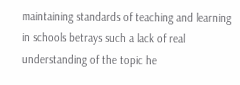maintaining standards of teaching and learning in schools betrays such a lack of real understanding of the topic he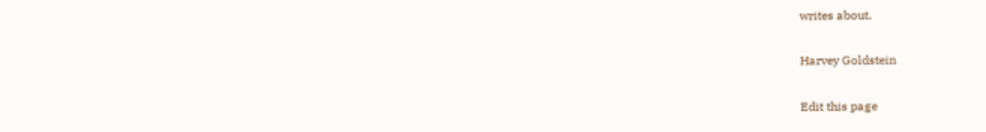writes about.

Harvey Goldstein

Edit this page